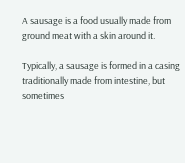A sausage is a food usually made from ground meat with a skin around it.

Typically, a sausage is formed in a casing traditionally made from intestine, but sometimes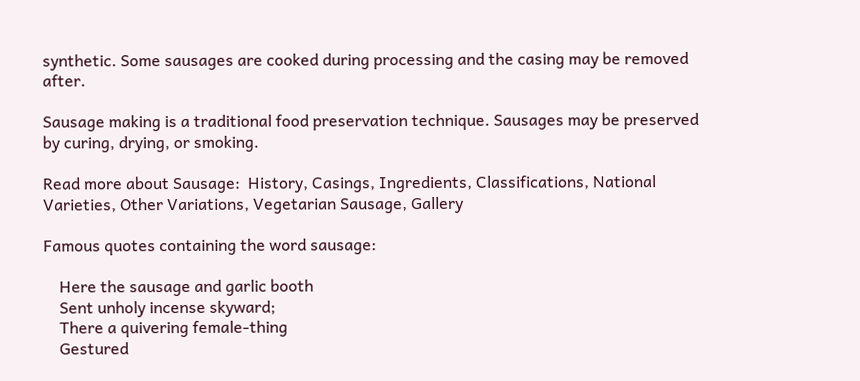synthetic. Some sausages are cooked during processing and the casing may be removed after.

Sausage making is a traditional food preservation technique. Sausages may be preserved by curing, drying, or smoking.

Read more about Sausage:  History, Casings, Ingredients, Classifications, National Varieties, Other Variations, Vegetarian Sausage, Gallery

Famous quotes containing the word sausage:

    Here the sausage and garlic booth
    Sent unholy incense skyward;
    There a quivering female-thing
    Gestured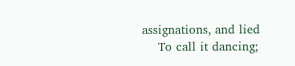assignations, and lied
    To call it dancing;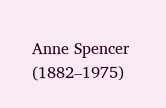Anne Spencer (1882–1975)